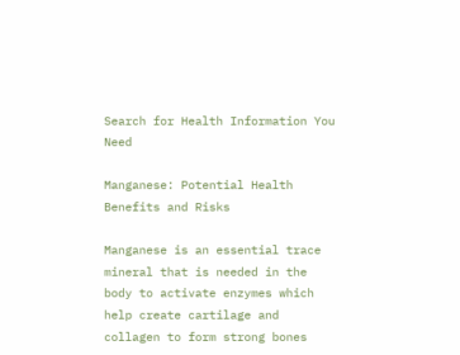Search for Health Information You Need

Manganese: Potential Health Benefits and Risks

Manganese is an essential trace mineral that is needed in the body to activate enzymes which help create cartilage and collagen to form strong bones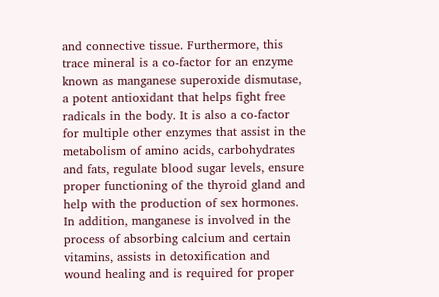and connective tissue. Furthermore, this trace mineral is a co-factor for an enzyme known as manganese superoxide dismutase, a potent antioxidant that helps fight free radicals in the body. It is also a co-factor for multiple other enzymes that assist in the metabolism of amino acids, carbohydrates and fats, regulate blood sugar levels, ensure proper functioning of the thyroid gland and help with the production of sex hormones. In addition, manganese is involved in the process of absorbing calcium and certain vitamins, assists in detoxification and wound healing and is required for proper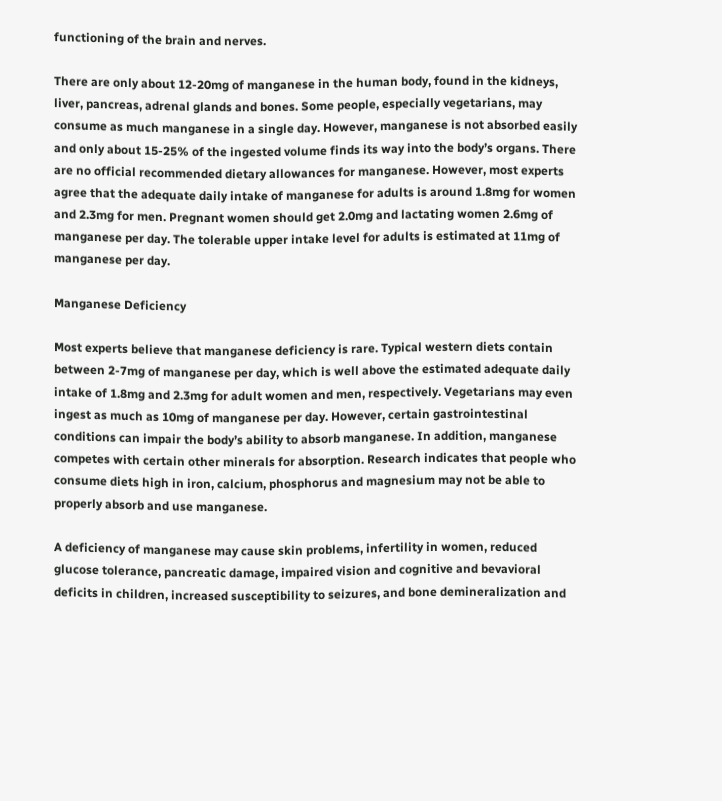functioning of the brain and nerves.

There are only about 12-20mg of manganese in the human body, found in the kidneys, liver, pancreas, adrenal glands and bones. Some people, especially vegetarians, may consume as much manganese in a single day. However, manganese is not absorbed easily and only about 15-25% of the ingested volume finds its way into the body’s organs. There are no official recommended dietary allowances for manganese. However, most experts agree that the adequate daily intake of manganese for adults is around 1.8mg for women and 2.3mg for men. Pregnant women should get 2.0mg and lactating women 2.6mg of manganese per day. The tolerable upper intake level for adults is estimated at 11mg of manganese per day.

Manganese Deficiency

Most experts believe that manganese deficiency is rare. Typical western diets contain between 2-7mg of manganese per day, which is well above the estimated adequate daily intake of 1.8mg and 2.3mg for adult women and men, respectively. Vegetarians may even ingest as much as 10mg of manganese per day. However, certain gastrointestinal conditions can impair the body’s ability to absorb manganese. In addition, manganese competes with certain other minerals for absorption. Research indicates that people who consume diets high in iron, calcium, phosphorus and magnesium may not be able to properly absorb and use manganese.

A deficiency of manganese may cause skin problems, infertility in women, reduced glucose tolerance, pancreatic damage, impaired vision and cognitive and bevavioral deficits in children, increased susceptibility to seizures, and bone demineralization and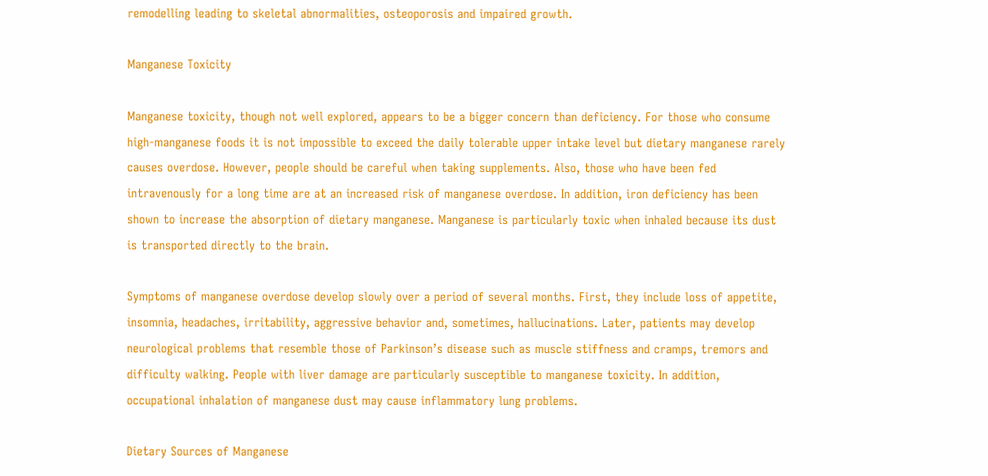remodelling leading to skeletal abnormalities, osteoporosis and impaired growth.

Manganese Toxicity

Manganese toxicity, though not well explored, appears to be a bigger concern than deficiency. For those who consume high-manganese foods it is not impossible to exceed the daily tolerable upper intake level but dietary manganese rarely causes overdose. However, people should be careful when taking supplements. Also, those who have been fed intravenously for a long time are at an increased risk of manganese overdose. In addition, iron deficiency has been shown to increase the absorption of dietary manganese. Manganese is particularly toxic when inhaled because its dust is transported directly to the brain.

Symptoms of manganese overdose develop slowly over a period of several months. First, they include loss of appetite, insomnia, headaches, irritability, aggressive behavior and, sometimes, hallucinations. Later, patients may develop neurological problems that resemble those of Parkinson’s disease such as muscle stiffness and cramps, tremors and difficulty walking. People with liver damage are particularly susceptible to manganese toxicity. In addition, occupational inhalation of manganese dust may cause inflammatory lung problems.

Dietary Sources of Manganese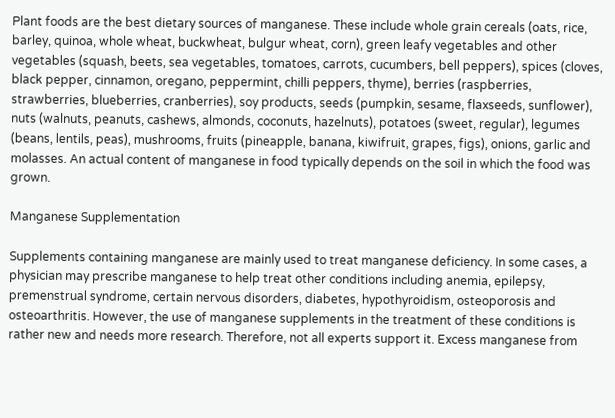Plant foods are the best dietary sources of manganese. These include whole grain cereals (oats, rice, barley, quinoa, whole wheat, buckwheat, bulgur wheat, corn), green leafy vegetables and other vegetables (squash, beets, sea vegetables, tomatoes, carrots, cucumbers, bell peppers), spices (cloves, black pepper, cinnamon, oregano, peppermint, chilli peppers, thyme), berries (raspberries, strawberries, blueberries, cranberries), soy products, seeds (pumpkin, sesame, flaxseeds, sunflower), nuts (walnuts, peanuts, cashews, almonds, coconuts, hazelnuts), potatoes (sweet, regular), legumes (beans, lentils, peas), mushrooms, fruits (pineapple, banana, kiwifruit, grapes, figs), onions, garlic and molasses. An actual content of manganese in food typically depends on the soil in which the food was grown.

Manganese Supplementation

Supplements containing manganese are mainly used to treat manganese deficiency. In some cases, a physician may prescribe manganese to help treat other conditions including anemia, epilepsy, premenstrual syndrome, certain nervous disorders, diabetes, hypothyroidism, osteoporosis and osteoarthritis. However, the use of manganese supplements in the treatment of these conditions is rather new and needs more research. Therefore, not all experts support it. Excess manganese from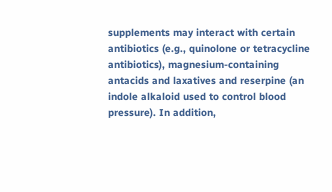supplements may interact with certain antibiotics (e.g., quinolone or tetracycline antibiotics), magnesium-containing antacids and laxatives and reserpine (an indole alkaloid used to control blood pressure). In addition,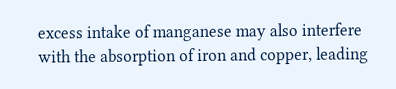excess intake of manganese may also interfere with the absorption of iron and copper, leading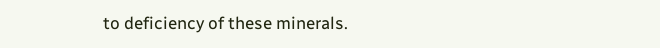to deficiency of these minerals.